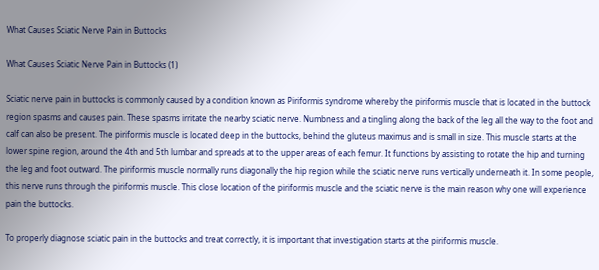What Causes Sciatic Nerve Pain in Buttocks

What Causes Sciatic Nerve Pain in Buttocks (1)

Sciatic nerve pain in buttocks is commonly caused by a condition known as Piriformis syndrome whereby the piriformis muscle that is located in the buttock region spasms and causes pain. These spasms irritate the nearby sciatic nerve. Numbness and a tingling along the back of the leg all the way to the foot and calf can also be present. The piriformis muscle is located deep in the buttocks, behind the gluteus maximus and is small in size. This muscle starts at the lower spine region, around the 4th and 5th lumbar and spreads at to the upper areas of each femur. It functions by assisting to rotate the hip and turning the leg and foot outward. The piriformis muscle normally runs diagonally the hip region while the sciatic nerve runs vertically underneath it. In some people, this nerve runs through the piriformis muscle. This close location of the piriformis muscle and the sciatic nerve is the main reason why one will experience pain the buttocks.

To properly diagnose sciatic pain in the buttocks and treat correctly, it is important that investigation starts at the piriformis muscle.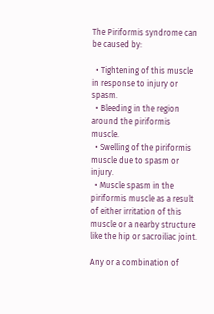The Piriformis syndrome can be caused by:

  • Tightening of this muscle in response to injury or spasm.
  • Bleeding in the region around the piriformis muscle.
  • Swelling of the piriformis muscle due to spasm or injury.
  • Muscle spasm in the piriformis muscle as a result of either irritation of this muscle or a nearby structure like the hip or sacroiliac joint.

Any or a combination of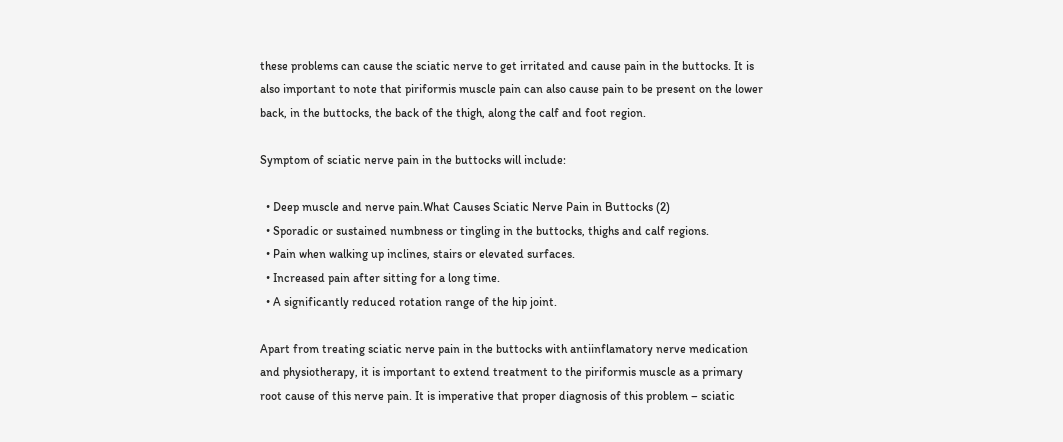these problems can cause the sciatic nerve to get irritated and cause pain in the buttocks. It is also important to note that piriformis muscle pain can also cause pain to be present on the lower back, in the buttocks, the back of the thigh, along the calf and foot region.

Symptom of sciatic nerve pain in the buttocks will include:

  • Deep muscle and nerve pain.What Causes Sciatic Nerve Pain in Buttocks (2)
  • Sporadic or sustained numbness or tingling in the buttocks, thighs and calf regions.
  • Pain when walking up inclines, stairs or elevated surfaces.
  • Increased pain after sitting for a long time.
  • A significantly reduced rotation range of the hip joint.

Apart from treating sciatic nerve pain in the buttocks with antiinflamatory nerve medication and physiotherapy, it is important to extend treatment to the piriformis muscle as a primary root cause of this nerve pain. It is imperative that proper diagnosis of this problem – sciatic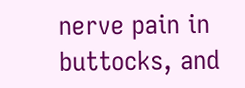nerve pain in buttocks, and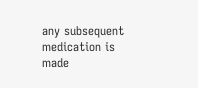any subsequent medication is made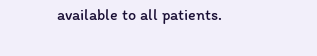available to all patients.